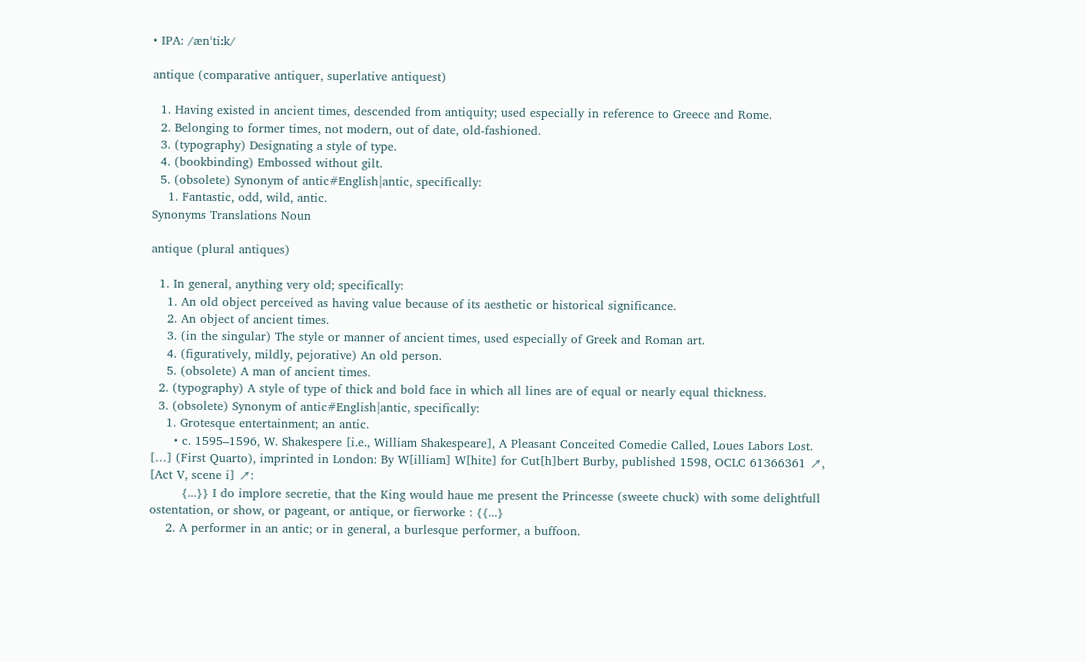• IPA: /ænˈtiːk/

antique (comparative antiquer, superlative antiquest)

  1. Having existed in ancient times, descended from antiquity; used especially in reference to Greece and Rome.
  2. Belonging to former times, not modern, out of date, old-fashioned.
  3. (typography) Designating a style of type.
  4. (bookbinding) Embossed without gilt.
  5. (obsolete) Synonym of antic#English|antic, specifically:
    1. Fantastic, odd, wild, antic.
Synonyms Translations Noun

antique (plural antiques)

  1. In general, anything very old; specifically:
    1. An old object perceived as having value because of its aesthetic or historical significance.
    2. An object of ancient times.
    3. (in the singular) The style or manner of ancient times, used especially of Greek and Roman art.
    4. (figuratively, mildly, pejorative) An old person.
    5. (obsolete) A man of ancient times.
  2. (typography) A style of type of thick and bold face in which all lines are of equal or nearly equal thickness.
  3. (obsolete) Synonym of antic#English|antic, specifically:
    1. Grotesque entertainment; an antic.
      • c. 1595–1596, W. Shakespere [i.e., William Shakespeare], A Pleasant Conceited Comedie Called, Loues Labors Lost. […] (First Quarto), imprinted in London: By W[illiam] W[hite] for Cut[h]bert Burby, published 1598, OCLC 61366361 ↗, [Act V, scene i] ↗:
        {...}} I do implore secretie, that the King would haue me present the Princesse (sweete chuck) with some delightfull ostentation, or show, or pageant, or antique, or fierworke : {{...}
    2. A performer in an antic; or in general, a burlesque performer, a buffoon.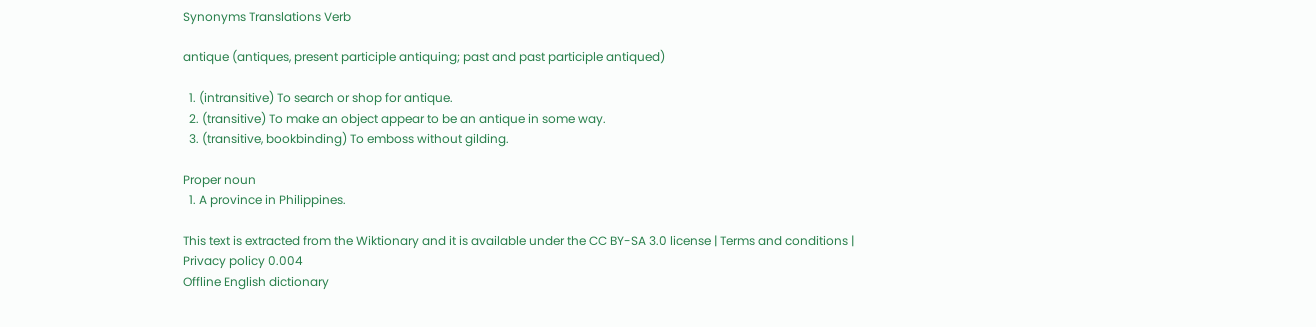Synonyms Translations Verb

antique (antiques, present participle antiquing; past and past participle antiqued)

  1. (intransitive) To search or shop for antique.
  2. (transitive) To make an object appear to be an antique in some way.
  3. (transitive, bookbinding) To emboss without gilding.

Proper noun
  1. A province in Philippines.

This text is extracted from the Wiktionary and it is available under the CC BY-SA 3.0 license | Terms and conditions | Privacy policy 0.004
Offline English dictionary